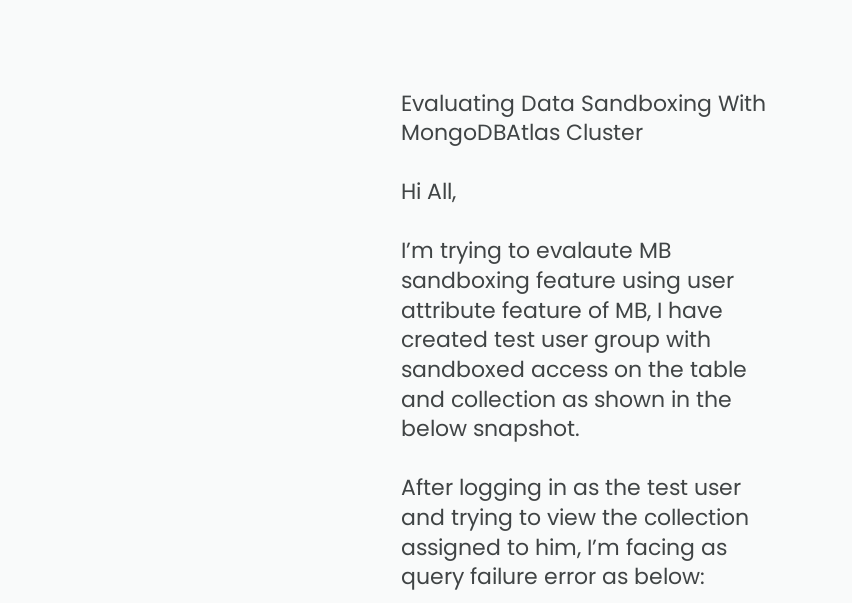Evaluating Data Sandboxing With MongoDBAtlas Cluster

Hi All,

I’m trying to evalaute MB sandboxing feature using user attribute feature of MB, I have created test user group with sandboxed access on the table and collection as shown in the below snapshot.

After logging in as the test user and trying to view the collection assigned to him, I’m facing as query failure error as below: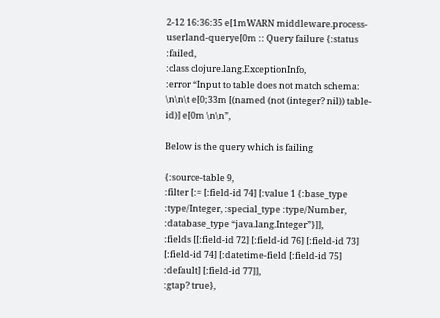2-12 16:36:35 e[1mWARN middleware.process-userland-querye[0m :: Query failure {:status :failed,
:class clojure.lang.ExceptionInfo,
:error “Input to table does not match schema: \n\n\t e[0;33m [(named (not (integer? nil)) table-id)] e[0m \n\n”,

Below is the query which is failing

{:source-table 9,
:filter [:= [:field-id 74] [:value 1 {:base_type :type/Integer, :special_type :type/Number, :database_type “java.lang.Integer”}]],
:fields [[:field-id 72] [:field-id 76] [:field-id 73] [:field-id 74] [:datetime-field [:field-id 75] :default] [:field-id 77]],
:gtap? true},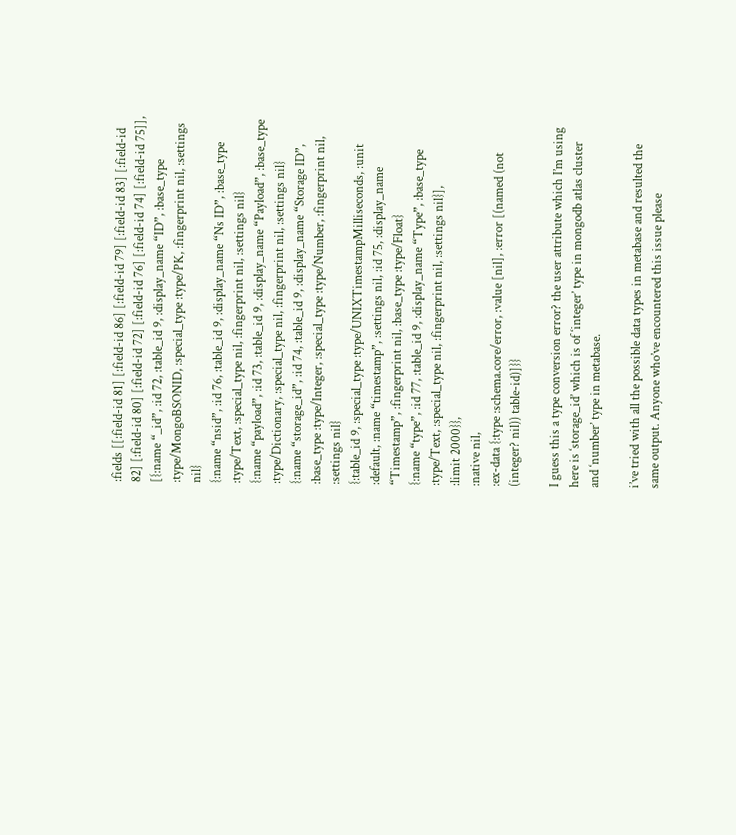:fields [[:field-id 81] [:field-id 86] [:field-id 79] [:field-id 83] [:field-id 82] [:field-id 80] [:field-id 72] [:field-id 76] [:field-id 74] [:field-id 75]],
[{:name “_id”, :id 72, :table_id 9, :display_name “ID”, :base_type :type/MongoBSONID, :special_type :type/PK, :fingerprint nil, :settings nil}
{:name “nsid”, :id 76, :table_id 9, :display_name “Ns ID”, :base_type :type/Text, :special_type nil, :fingerprint nil, :settings nil}
{:name “payload”, :id 73, :table_id 9, :display_name “Payload”, :base_type :type/Dictionary, :special_type nil, :fingerprint nil, :settings nil}
{:name “storage_id”, :id 74, :table_id 9, :display_name “Storage ID”, :base_type :type/Integer, :special_type :type/Number, :fingerprint nil, :settings nil}
{:table_id 9, :special_type :type/UNIXTimestampMilliseconds, :unit :default, :name “timestamp”, :settings nil, :id 75, :display_name “Timestamp”, :fingerprint nil, :base_type :type/Float}
{:name “type”, :id 77, :table_id 9, :display_name “Type”, :base_type :type/Text, :special_type nil, :fingerprint nil, :settings nil}],
:limit 2000}},
:native nil,
:ex-data {:type :schema.core/error, :value [nil], :error [(named (not (integer? nil)) table-id)]}}

I guess this a type conversion error? the user attribute which I’m using here is ‘storage_id’ which is of ‘integer’ type in mongodb atlas cluster and ‘number’ type in metabase.

i’ve tried with all the possible data types in metabase and resulted the same output. Anyone who’ve encountered this issue please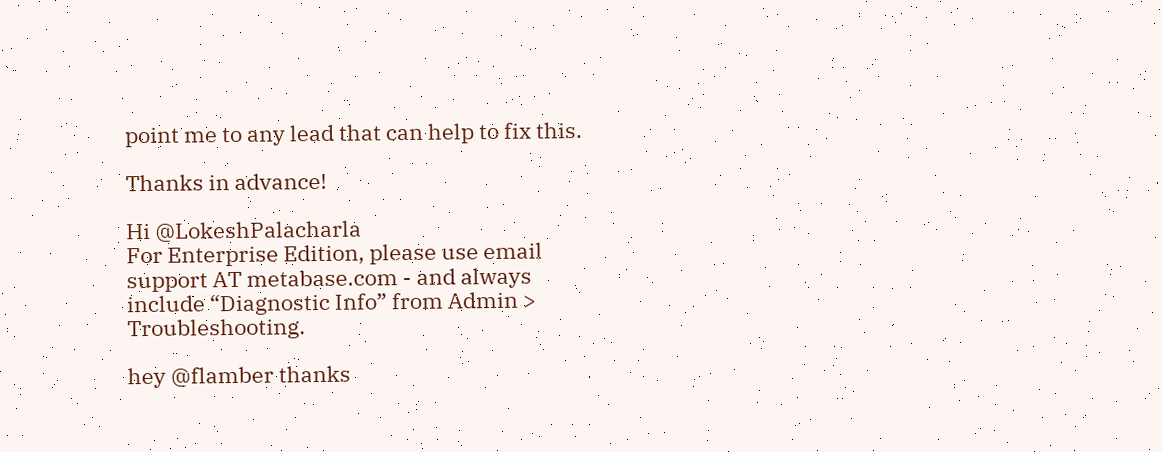point me to any lead that can help to fix this.

Thanks in advance!

Hi @LokeshPalacharla
For Enterprise Edition, please use email support AT metabase.com - and always include “Diagnostic Info” from Admin > Troubleshooting.

hey @flamber thanks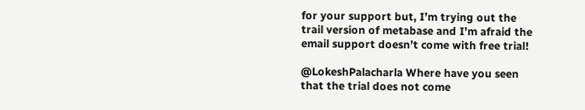for your support but, I’m trying out the trail version of metabase and I’m afraid the email support doesn’t come with free trial!

@LokeshPalacharla Where have you seen that the trial does not come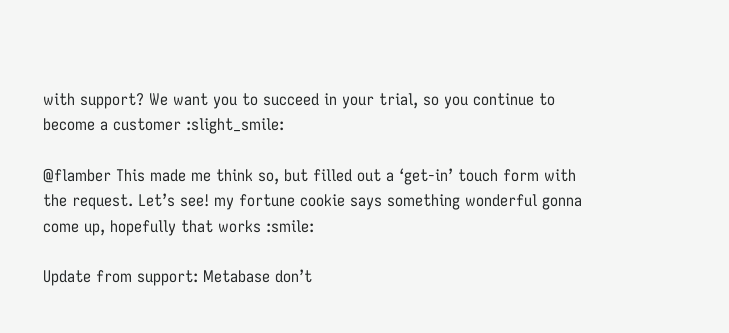with support? We want you to succeed in your trial, so you continue to become a customer :slight_smile:

@flamber This made me think so, but filled out a ‘get-in’ touch form with the request. Let’s see! my fortune cookie says something wonderful gonna come up, hopefully that works :smile:

Update from support: Metabase don’t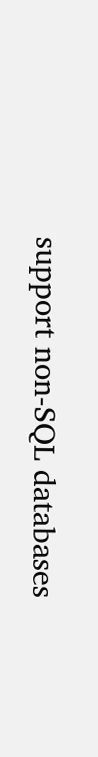support non-SQL databases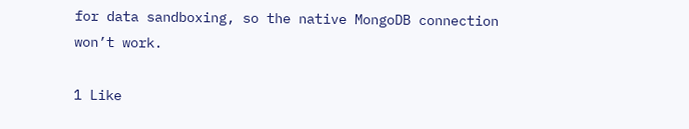for data sandboxing, so the native MongoDB connection won’t work.

1 Like